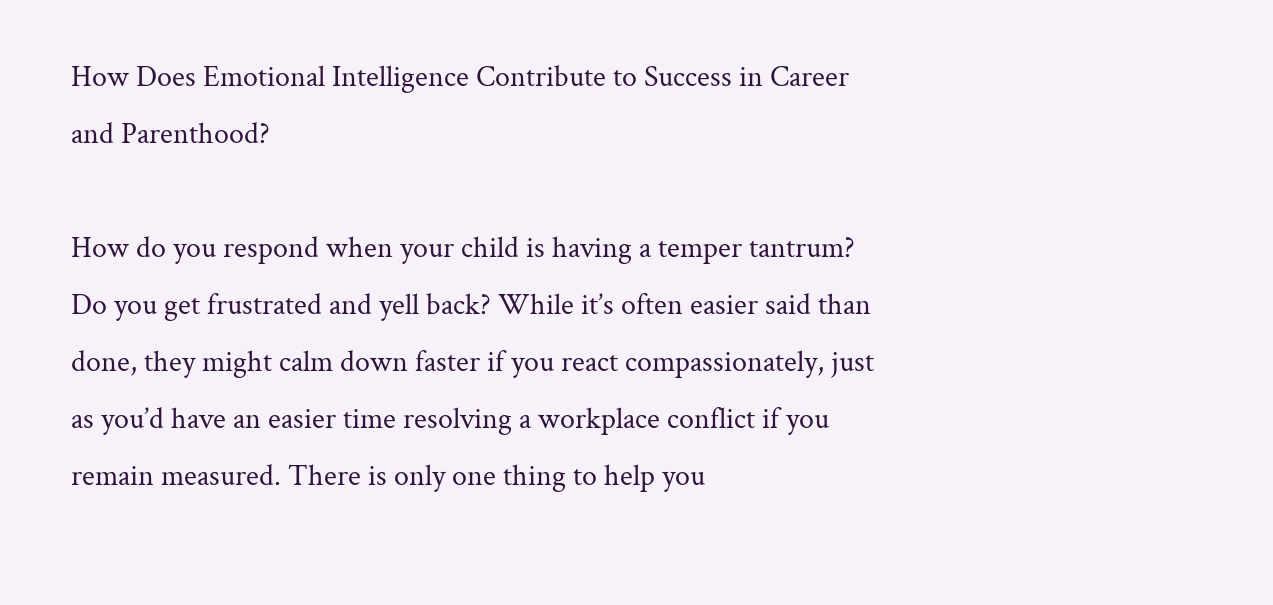How Does Emotional Intelligence Contribute to Success in Career and Parenthood?

How do you respond when your child is having a temper tantrum? Do you get frustrated and yell back? While it’s often easier said than done, they might calm down faster if you react compassionately, just as you’d have an easier time resolving a workplace conflict if you remain measured. There is only one thing to help you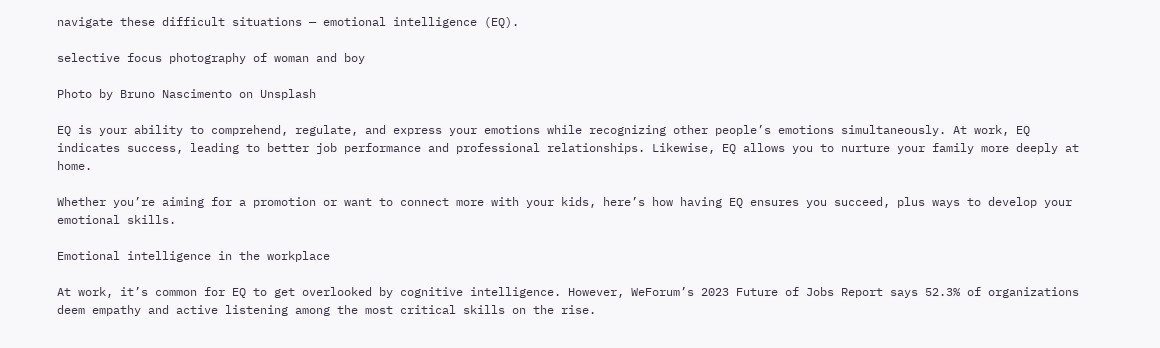navigate these difficult situations — emotional intelligence (EQ).

selective focus photography of woman and boy

Photo by Bruno Nascimento on Unsplash

EQ is your ability to comprehend, regulate, and express your emotions while recognizing other people’s emotions simultaneously. At work, EQ indicates success, leading to better job performance and professional relationships. Likewise, EQ allows you to nurture your family more deeply at home.

Whether you’re aiming for a promotion or want to connect more with your kids, here’s how having EQ ensures you succeed, plus ways to develop your emotional skills.

Emotional intelligence in the workplace

At work, it’s common for EQ to get overlooked by cognitive intelligence. However, WeForum’s 2023 Future of Jobs Report says 52.3% of organizations deem empathy and active listening among the most critical skills on the rise.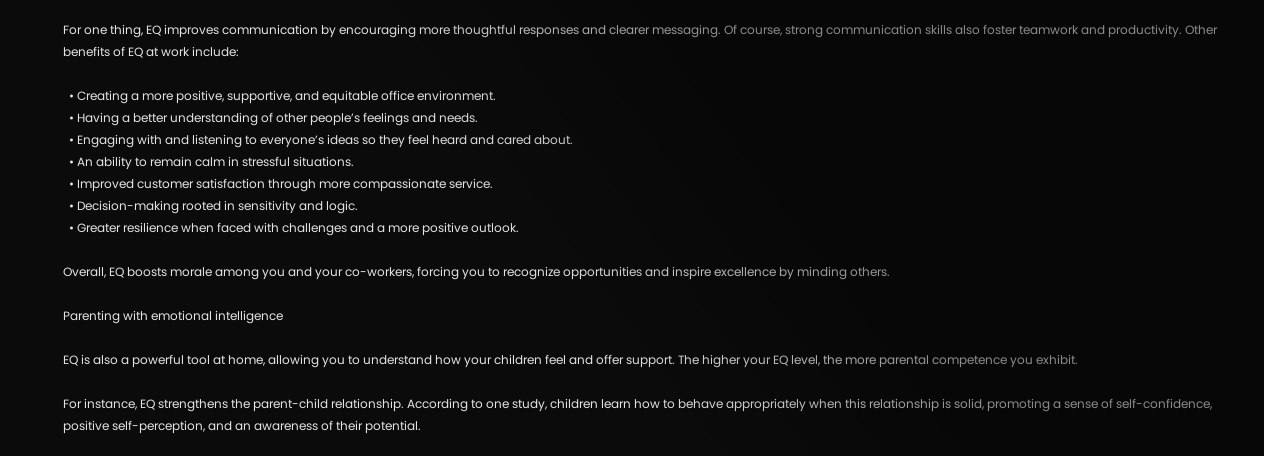For one thing, EQ improves communication by encouraging more thoughtful responses and clearer messaging. Of course, strong communication skills also foster teamwork and productivity. Other benefits of EQ at work include:

  • Creating a more positive, supportive, and equitable office environment.
  • Having a better understanding of other people’s feelings and needs.
  • Engaging with and listening to everyone’s ideas so they feel heard and cared about.
  • An ability to remain calm in stressful situations.
  • Improved customer satisfaction through more compassionate service.
  • Decision-making rooted in sensitivity and logic.
  • Greater resilience when faced with challenges and a more positive outlook.

Overall, EQ boosts morale among you and your co-workers, forcing you to recognize opportunities and inspire excellence by minding others.

Parenting with emotional intelligence

EQ is also a powerful tool at home, allowing you to understand how your children feel and offer support. The higher your EQ level, the more parental competence you exhibit.

For instance, EQ strengthens the parent-child relationship. According to one study, children learn how to behave appropriately when this relationship is solid, promoting a sense of self-confidence, positive self-perception, and an awareness of their potential.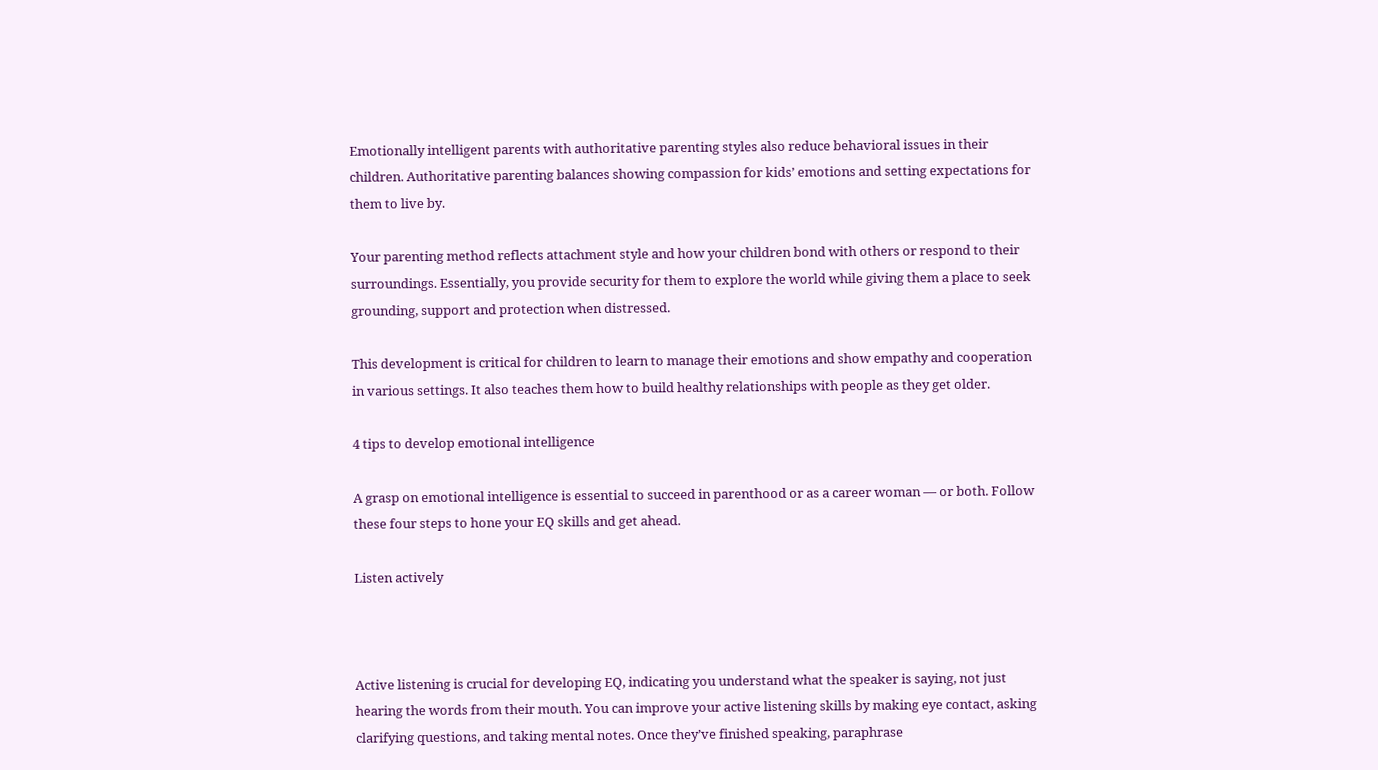Emotionally intelligent parents with authoritative parenting styles also reduce behavioral issues in their children. Authoritative parenting balances showing compassion for kids’ emotions and setting expectations for them to live by.

Your parenting method reflects attachment style and how your children bond with others or respond to their surroundings. Essentially, you provide security for them to explore the world while giving them a place to seek grounding, support and protection when distressed.

This development is critical for children to learn to manage their emotions and show empathy and cooperation in various settings. It also teaches them how to build healthy relationships with people as they get older.

4 tips to develop emotional intelligence

A grasp on emotional intelligence is essential to succeed in parenthood or as a career woman — or both. Follow these four steps to hone your EQ skills and get ahead.

Listen actively



Active listening is crucial for developing EQ, indicating you understand what the speaker is saying, not just hearing the words from their mouth. You can improve your active listening skills by making eye contact, asking clarifying questions, and taking mental notes. Once they’ve finished speaking, paraphrase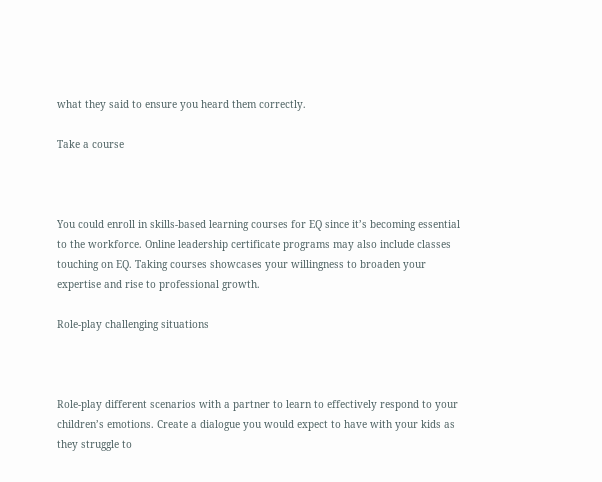what they said to ensure you heard them correctly.

Take a course



You could enroll in skills-based learning courses for EQ since it’s becoming essential to the workforce. Online leadership certificate programs may also include classes touching on EQ. Taking courses showcases your willingness to broaden your expertise and rise to professional growth.

Role-play challenging situations



Role-play different scenarios with a partner to learn to effectively respond to your children’s emotions. Create a dialogue you would expect to have with your kids as they struggle to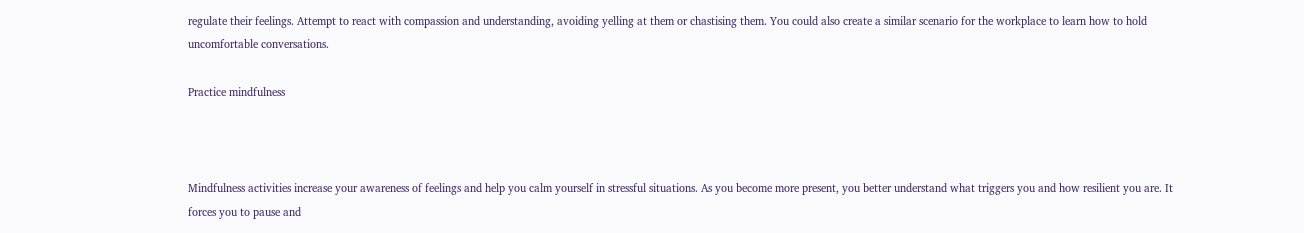regulate their feelings. Attempt to react with compassion and understanding, avoiding yelling at them or chastising them. You could also create a similar scenario for the workplace to learn how to hold uncomfortable conversations.

Practice mindfulness



Mindfulness activities increase your awareness of feelings and help you calm yourself in stressful situations. As you become more present, you better understand what triggers you and how resilient you are. It forces you to pause and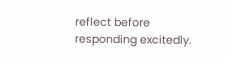reflect before responding excitedly.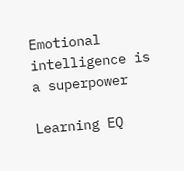Emotional intelligence is a superpower

Learning EQ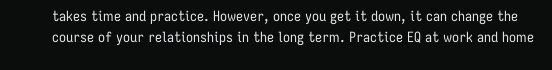takes time and practice. However, once you get it down, it can change the course of your relationships in the long term. Practice EQ at work and home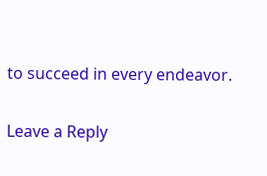to succeed in every endeavor.

Leave a Reply